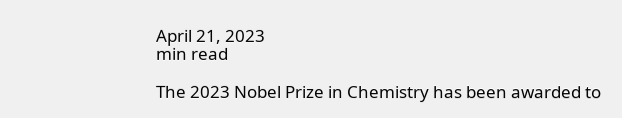April 21, 2023
min read

The 2023 Nobel Prize in Chemistry has been awarded to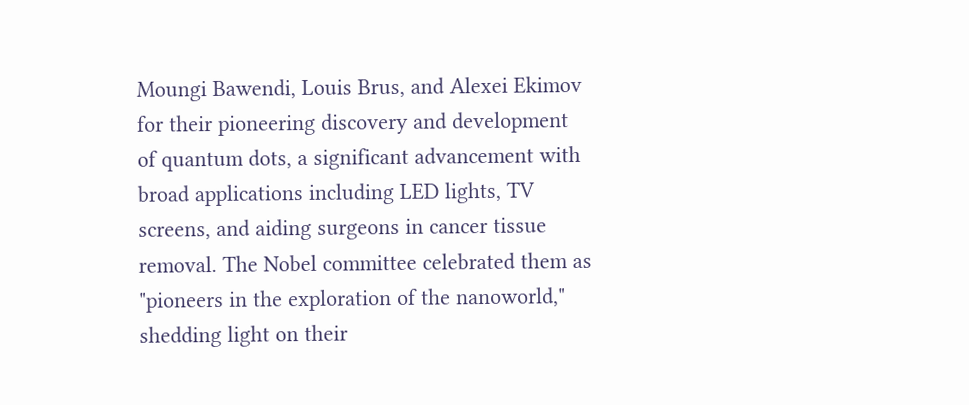Moungi Bawendi, Louis Brus, and Alexei Ekimov for their pioneering discovery and development of quantum dots, a significant advancement with broad applications including LED lights, TV screens, and aiding surgeons in cancer tissue removal. The Nobel committee celebrated them as "pioneers in the exploration of the nanoworld," shedding light on their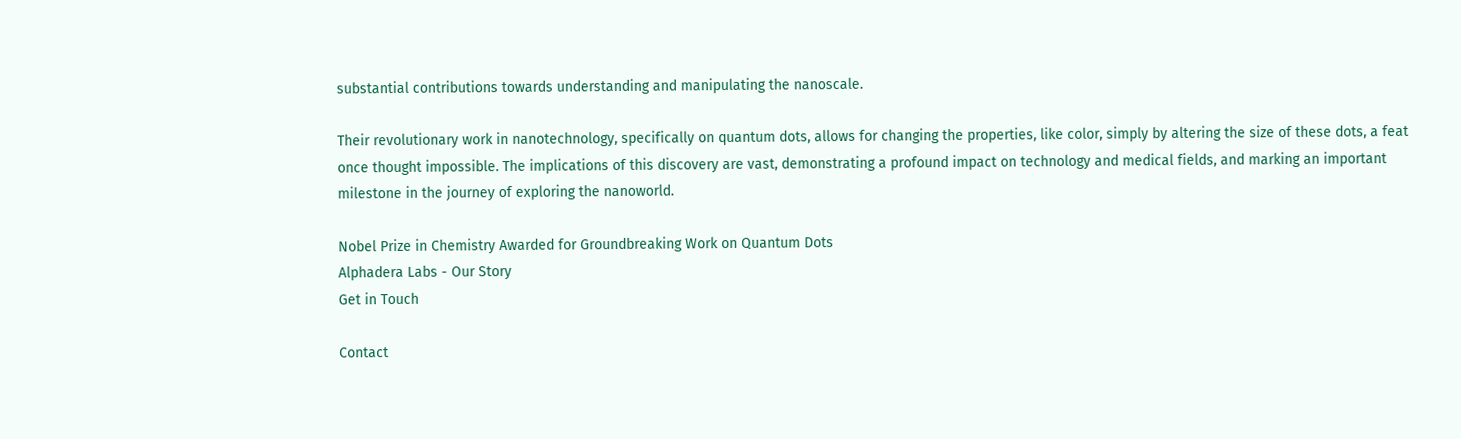substantial contributions towards understanding and manipulating the nanoscale.

Their revolutionary work in nanotechnology, specifically on quantum dots, allows for changing the properties, like color, simply by altering the size of these dots, a feat once thought impossible. The implications of this discovery are vast, demonstrating a profound impact on technology and medical fields, and marking an important milestone in the journey of exploring the nanoworld.

Nobel Prize in Chemistry Awarded for Groundbreaking Work on Quantum Dots
Alphadera Labs - Our Story
Get in Touch

Contact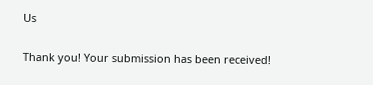Us

Thank you! Your submission has been received!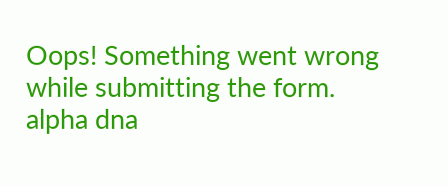Oops! Something went wrong while submitting the form.
alpha dna